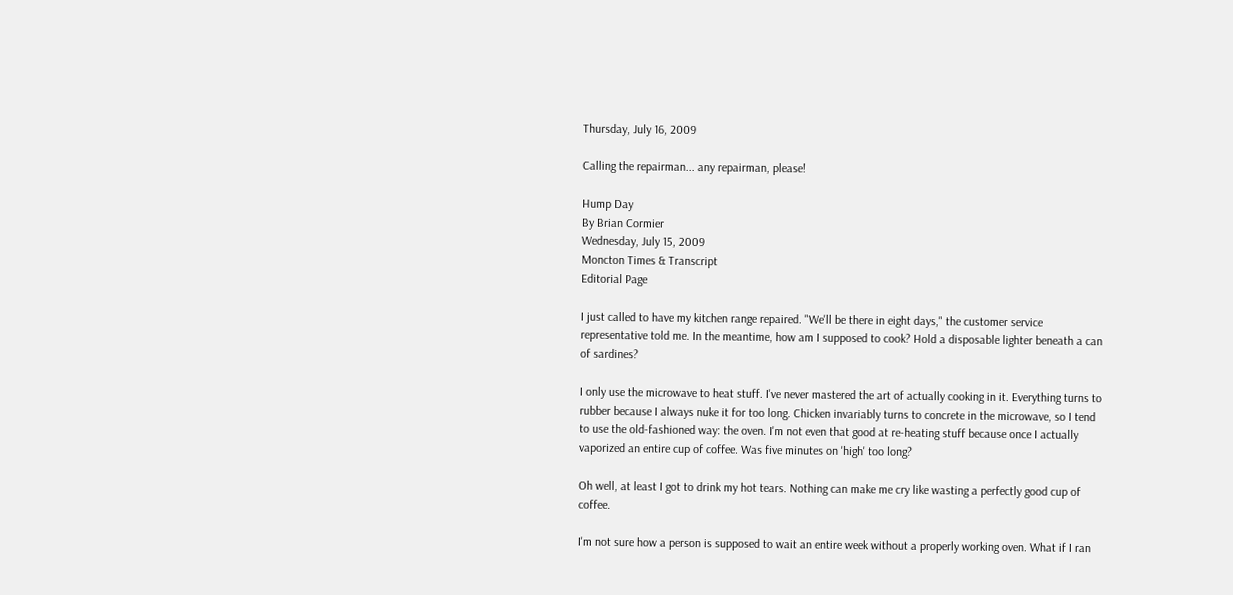Thursday, July 16, 2009

Calling the repairman... any repairman, please!

Hump Day
By Brian Cormier
Wednesday, July 15, 2009
Moncton Times & Transcript
Editorial Page

I just called to have my kitchen range repaired. "We'll be there in eight days," the customer service representative told me. In the meantime, how am I supposed to cook? Hold a disposable lighter beneath a can of sardines?

I only use the microwave to heat stuff. I've never mastered the art of actually cooking in it. Everything turns to rubber because I always nuke it for too long. Chicken invariably turns to concrete in the microwave, so I tend to use the old-fashioned way: the oven. I'm not even that good at re-heating stuff because once I actually vaporized an entire cup of coffee. Was five minutes on 'high' too long?

Oh well, at least I got to drink my hot tears. Nothing can make me cry like wasting a perfectly good cup of coffee.

I'm not sure how a person is supposed to wait an entire week without a properly working oven. What if I ran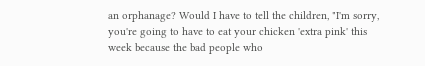an orphanage? Would I have to tell the children, "I'm sorry, you're going to have to eat your chicken 'extra pink' this week because the bad people who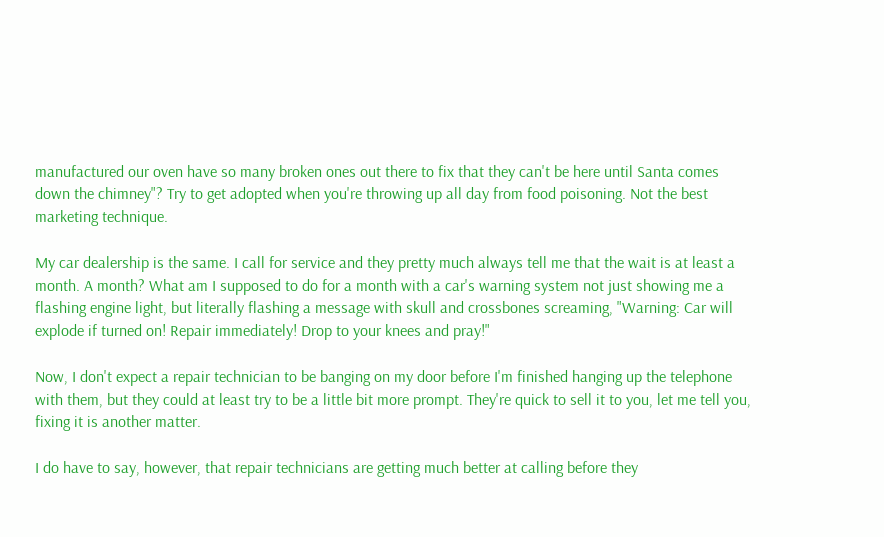manufactured our oven have so many broken ones out there to fix that they can't be here until Santa comes down the chimney"? Try to get adopted when you're throwing up all day from food poisoning. Not the best marketing technique.

My car dealership is the same. I call for service and they pretty much always tell me that the wait is at least a month. A month? What am I supposed to do for a month with a car's warning system not just showing me a flashing engine light, but literally flashing a message with skull and crossbones screaming, "Warning: Car will explode if turned on! Repair immediately! Drop to your knees and pray!"

Now, I don't expect a repair technician to be banging on my door before I'm finished hanging up the telephone with them, but they could at least try to be a little bit more prompt. They're quick to sell it to you, let me tell you, fixing it is another matter.

I do have to say, however, that repair technicians are getting much better at calling before they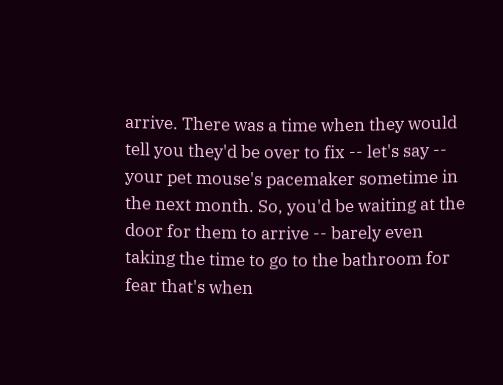arrive. There was a time when they would tell you they'd be over to fix -- let's say -- your pet mouse's pacemaker sometime in the next month. So, you'd be waiting at the door for them to arrive -- barely even taking the time to go to the bathroom for fear that's when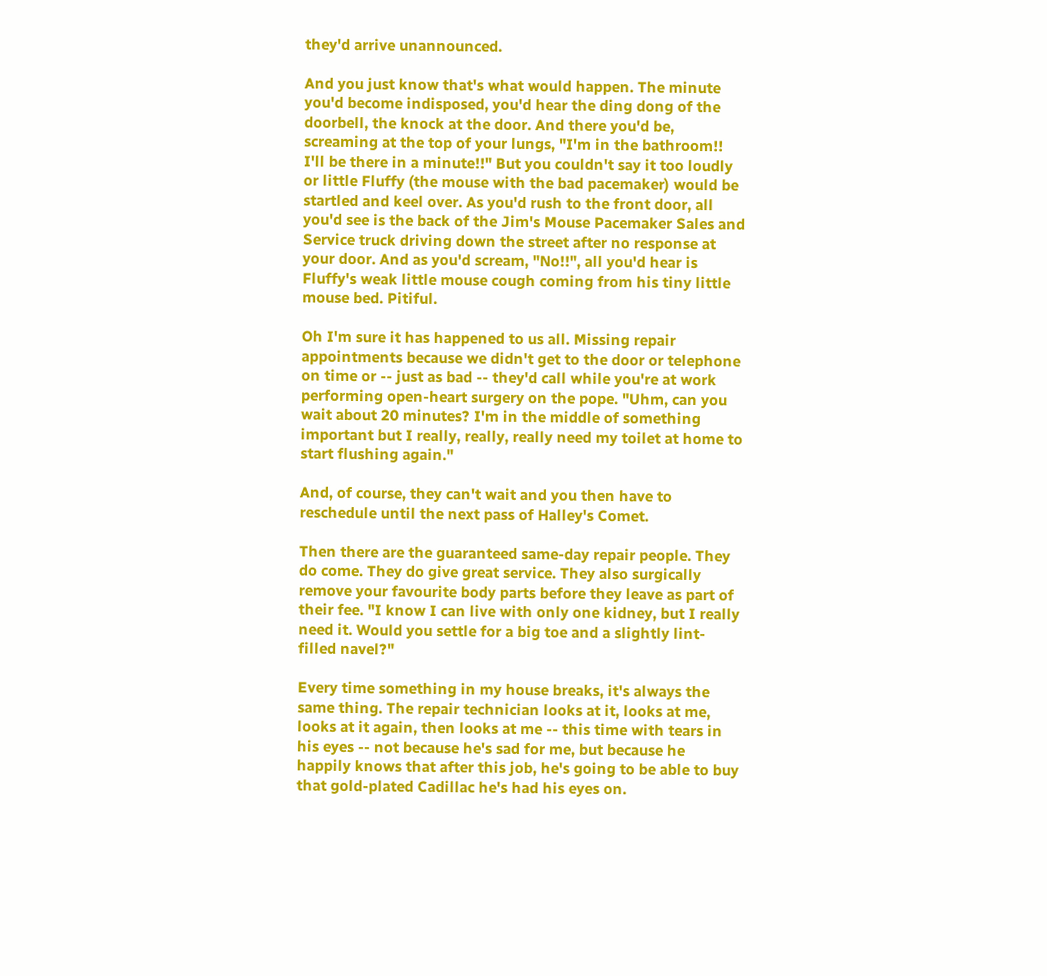they'd arrive unannounced.

And you just know that's what would happen. The minute you'd become indisposed, you'd hear the ding dong of the doorbell, the knock at the door. And there you'd be, screaming at the top of your lungs, "I'm in the bathroom!! I'll be there in a minute!!" But you couldn't say it too loudly or little Fluffy (the mouse with the bad pacemaker) would be startled and keel over. As you'd rush to the front door, all you'd see is the back of the Jim's Mouse Pacemaker Sales and Service truck driving down the street after no response at your door. And as you'd scream, "No!!", all you'd hear is Fluffy's weak little mouse cough coming from his tiny little mouse bed. Pitiful.

Oh I'm sure it has happened to us all. Missing repair appointments because we didn't get to the door or telephone on time or -- just as bad -- they'd call while you're at work performing open-heart surgery on the pope. "Uhm, can you wait about 20 minutes? I'm in the middle of something important but I really, really, really need my toilet at home to start flushing again."

And, of course, they can't wait and you then have to reschedule until the next pass of Halley's Comet.

Then there are the guaranteed same-day repair people. They do come. They do give great service. They also surgically remove your favourite body parts before they leave as part of their fee. "I know I can live with only one kidney, but I really need it. Would you settle for a big toe and a slightly lint-filled navel?"

Every time something in my house breaks, it's always the same thing. The repair technician looks at it, looks at me, looks at it again, then looks at me -- this time with tears in his eyes -- not because he's sad for me, but because he happily knows that after this job, he's going to be able to buy that gold-plated Cadillac he's had his eyes on.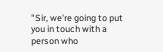"Sir, we're going to put you in touch with a person who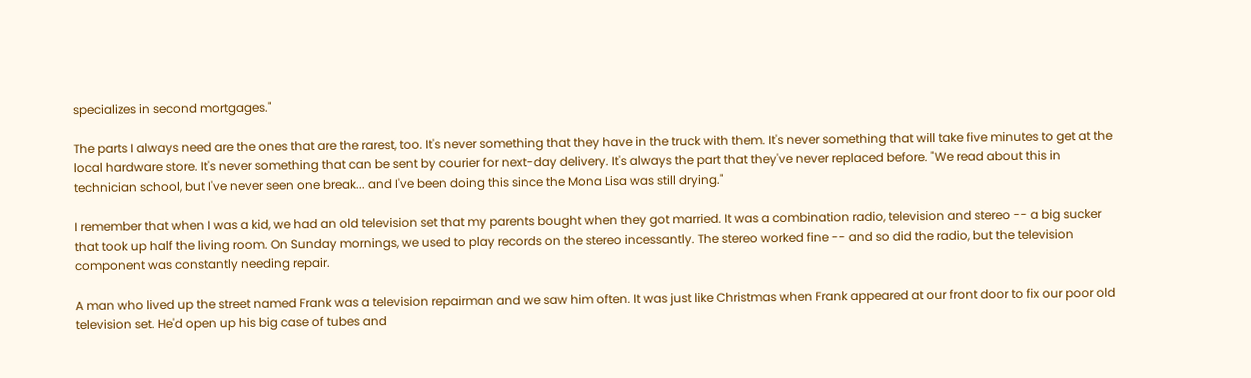specializes in second mortgages."

The parts I always need are the ones that are the rarest, too. It's never something that they have in the truck with them. It's never something that will take five minutes to get at the local hardware store. It's never something that can be sent by courier for next-day delivery. It's always the part that they've never replaced before. "We read about this in technician school, but I've never seen one break... and I've been doing this since the Mona Lisa was still drying."

I remember that when I was a kid, we had an old television set that my parents bought when they got married. It was a combination radio, television and stereo -- a big sucker that took up half the living room. On Sunday mornings, we used to play records on the stereo incessantly. The stereo worked fine -- and so did the radio, but the television component was constantly needing repair.

A man who lived up the street named Frank was a television repairman and we saw him often. It was just like Christmas when Frank appeared at our front door to fix our poor old television set. He'd open up his big case of tubes and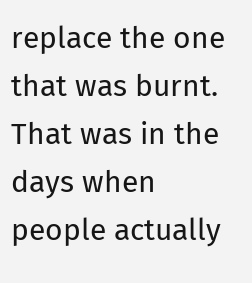replace the one that was burnt. That was in the days when people actually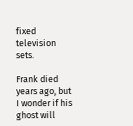fixed television sets.

Frank died years ago, but I wonder if his ghost will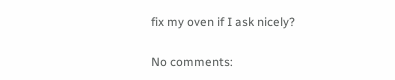fix my oven if I ask nicely?

No comments: